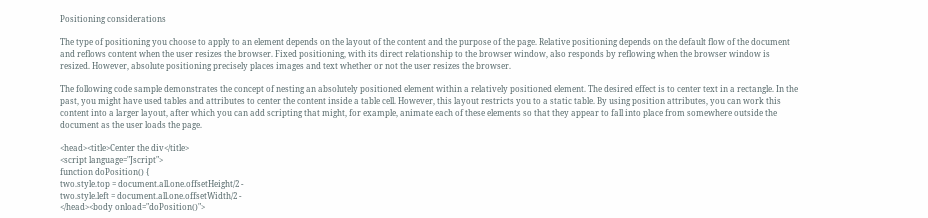Positioning considerations

The type of positioning you choose to apply to an element depends on the layout of the content and the purpose of the page. Relative positioning depends on the default flow of the document and reflows content when the user resizes the browser. Fixed positioning, with its direct relationship to the browser window, also responds by reflowing when the browser window is resized. However, absolute positioning precisely places images and text whether or not the user resizes the browser.

The following code sample demonstrates the concept of nesting an absolutely positioned element within a relatively positioned element. The desired effect is to center text in a rectangle. In the past, you might have used tables and attributes to center the content inside a table cell. However, this layout restricts you to a static table. By using position attributes, you can work this content into a larger layout, after which you can add scripting that might, for example, animate each of these elements so that they appear to fall into place from somewhere outside the document as the user loads the page.

<head><title>Center the div</title>
<script language="Jscript">
function doPosition() {
two.style.top = document.all.one.offsetHeight/2 -
two.style.left = document.all.one.offsetWidth/2 -
</head><body onload="doPosition()">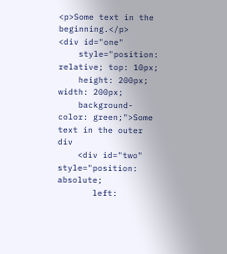<p>Some text in the beginning.</p>
<div id="one"
    style="position: relative; top: 10px;
    height: 200px; width: 200px;
    background-color: green;">Some text in the outer div
    <div id="two" style="position: absolute;
       left: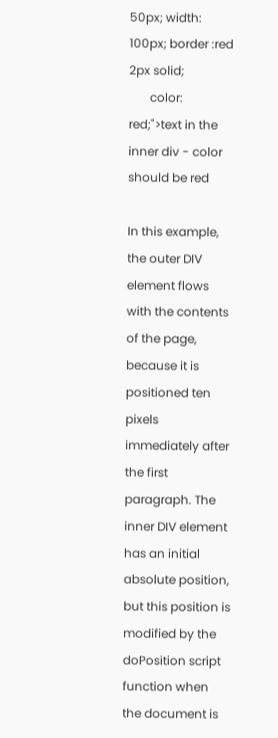50px; width: 100px; border :red 2px solid;
       color: red;">text in the inner div - color should be red

In this example, the outer DIV element flows with the contents of the page, because it is positioned ten pixels immediately after the first paragraph. The inner DIV element has an initial absolute position, but this position is modified by the doPosition script function when the document is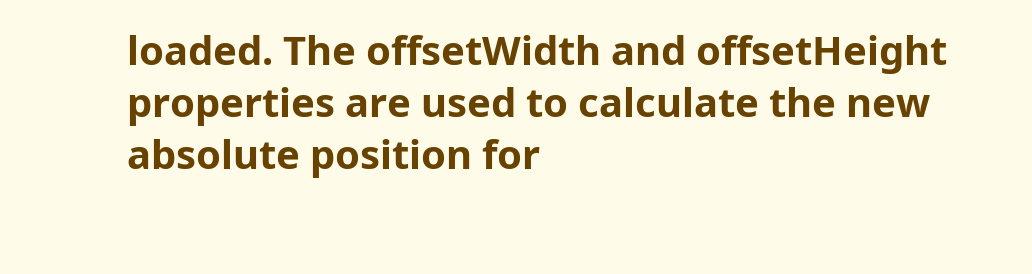loaded. The offsetWidth and offsetHeight properties are used to calculate the new absolute position for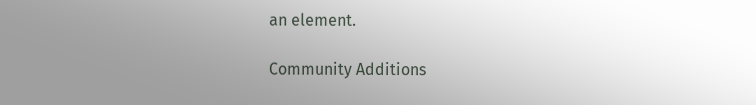an element.

Community Additions